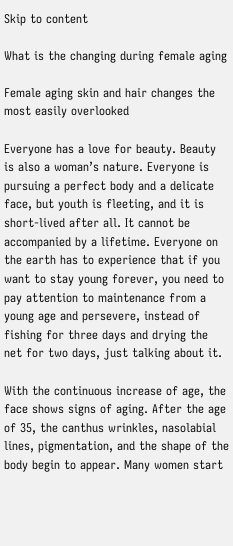Skip to content

What is the changing during female aging

Female aging skin and hair changes the most easily overlooked

Everyone has a love for beauty. Beauty is also a woman’s nature. Everyone is pursuing a perfect body and a delicate face, but youth is fleeting, and it is short-lived after all. It cannot be accompanied by a lifetime. Everyone on the earth has to experience that if you want to stay young forever, you need to pay attention to maintenance from a young age and persevere, instead of fishing for three days and drying the net for two days, just talking about it.

With the continuous increase of age, the face shows signs of aging. After the age of 35, the canthus wrinkles, nasolabial lines, pigmentation, and the shape of the body begin to appear. Many women start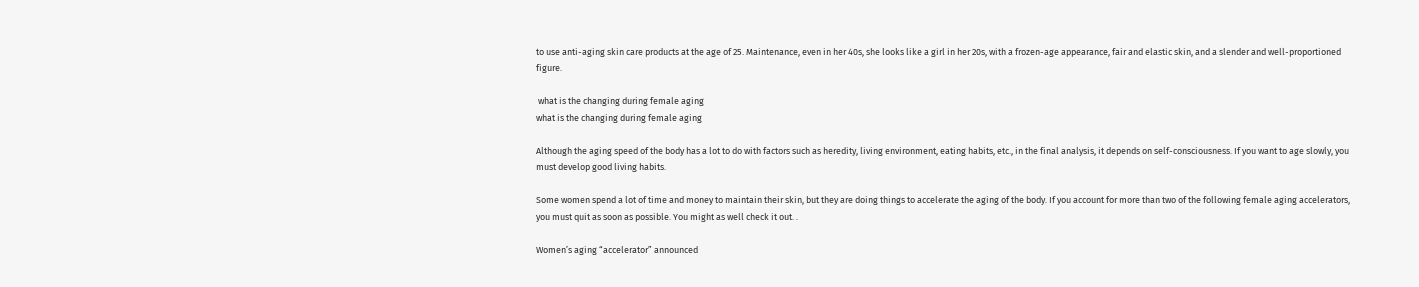to use anti-aging skin care products at the age of 25. Maintenance, even in her 40s, she looks like a girl in her 20s, with a frozen-age appearance, fair and elastic skin, and a slender and well-proportioned figure.

 what is the changing during female aging
what is the changing during female aging

Although the aging speed of the body has a lot to do with factors such as heredity, living environment, eating habits, etc., in the final analysis, it depends on self-consciousness. If you want to age slowly, you must develop good living habits.

Some women spend a lot of time and money to maintain their skin, but they are doing things to accelerate the aging of the body. If you account for more than two of the following female aging accelerators, you must quit as soon as possible. You might as well check it out. .

Women’s aging “accelerator” announced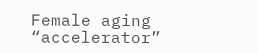Female aging “accelerator”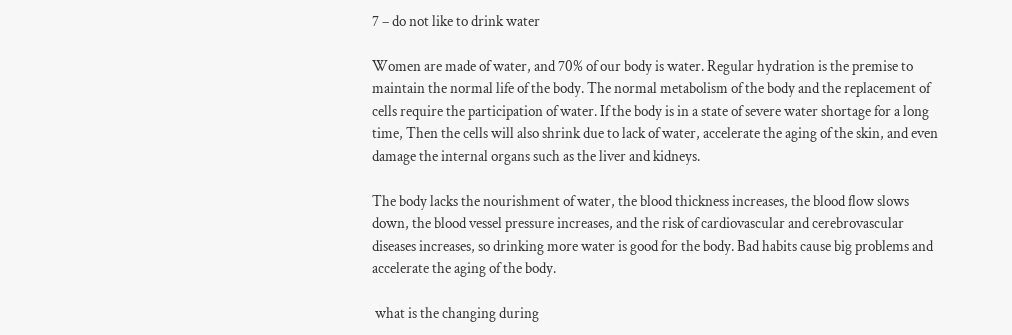7 – do not like to drink water

Women are made of water, and 70% of our body is water. Regular hydration is the premise to maintain the normal life of the body. The normal metabolism of the body and the replacement of cells require the participation of water. If the body is in a state of severe water shortage for a long time, Then the cells will also shrink due to lack of water, accelerate the aging of the skin, and even damage the internal organs such as the liver and kidneys.

The body lacks the nourishment of water, the blood thickness increases, the blood flow slows down, the blood vessel pressure increases, and the risk of cardiovascular and cerebrovascular diseases increases, so drinking more water is good for the body. Bad habits cause big problems and accelerate the aging of the body.

 what is the changing during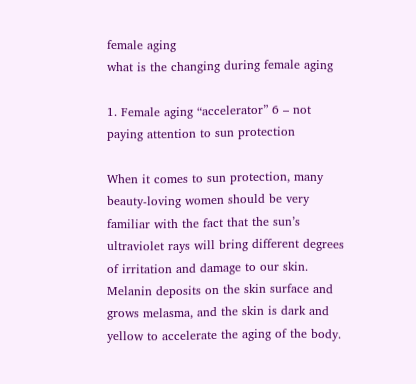female aging
what is the changing during female aging

1. Female aging “accelerator” 6 – not paying attention to sun protection

When it comes to sun protection, many beauty-loving women should be very familiar with the fact that the sun’s ultraviolet rays will bring different degrees of irritation and damage to our skin. Melanin deposits on the skin surface and grows melasma, and the skin is dark and yellow to accelerate the aging of the body.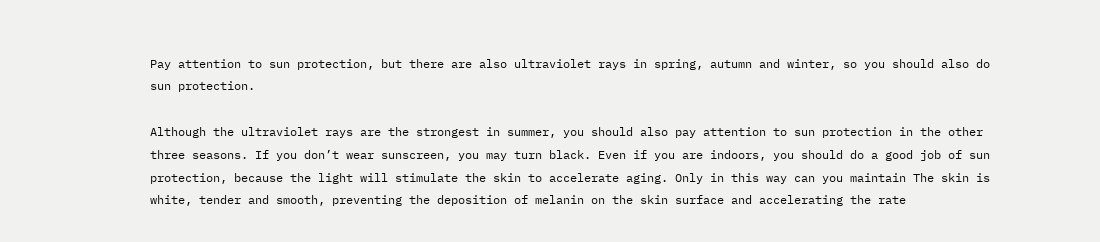Pay attention to sun protection, but there are also ultraviolet rays in spring, autumn and winter, so you should also do sun protection.

Although the ultraviolet rays are the strongest in summer, you should also pay attention to sun protection in the other three seasons. If you don’t wear sunscreen, you may turn black. Even if you are indoors, you should do a good job of sun protection, because the light will stimulate the skin to accelerate aging. Only in this way can you maintain The skin is white, tender and smooth, preventing the deposition of melanin on the skin surface and accelerating the rate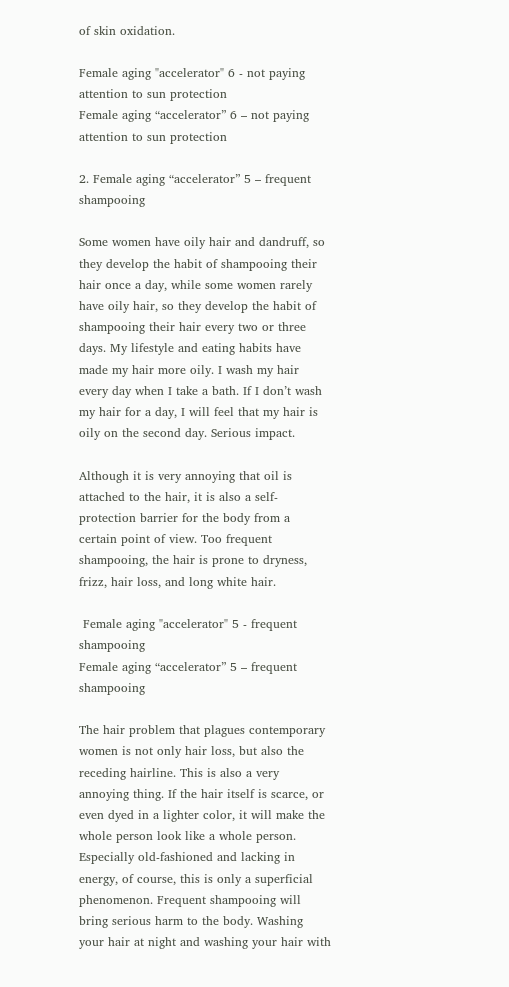of skin oxidation.

Female aging "accelerator" 6 - not paying attention to sun protection
Female aging “accelerator” 6 – not paying attention to sun protection

2. Female aging “accelerator” 5 – frequent shampooing

Some women have oily hair and dandruff, so they develop the habit of shampooing their hair once a day, while some women rarely have oily hair, so they develop the habit of shampooing their hair every two or three days. My lifestyle and eating habits have made my hair more oily. I wash my hair every day when I take a bath. If I don’t wash my hair for a day, I will feel that my hair is oily on the second day. Serious impact.

Although it is very annoying that oil is attached to the hair, it is also a self-protection barrier for the body from a certain point of view. Too frequent shampooing, the hair is prone to dryness, frizz, hair loss, and long white hair.

 Female aging "accelerator" 5 - frequent shampooing
Female aging “accelerator” 5 – frequent shampooing

The hair problem that plagues contemporary women is not only hair loss, but also the receding hairline. This is also a very annoying thing. If the hair itself is scarce, or even dyed in a lighter color, it will make the whole person look like a whole person. Especially old-fashioned and lacking in energy, of course, this is only a superficial phenomenon. Frequent shampooing will bring serious harm to the body. Washing your hair at night and washing your hair with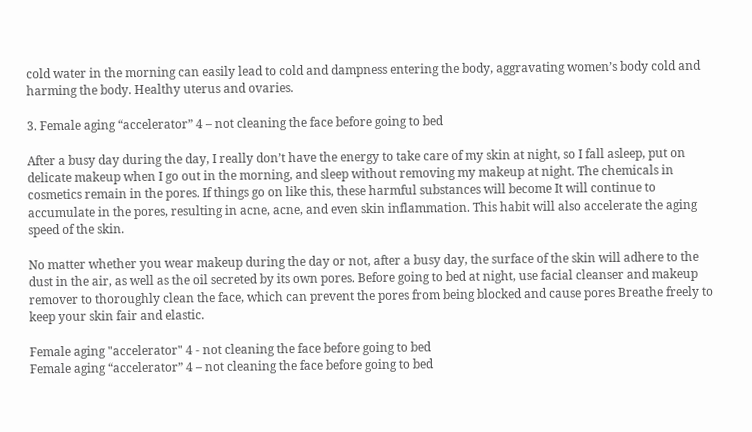cold water in the morning can easily lead to cold and dampness entering the body, aggravating women’s body cold and harming the body. Healthy uterus and ovaries.

3. Female aging “accelerator” 4 – not cleaning the face before going to bed

After a busy day during the day, I really don’t have the energy to take care of my skin at night, so I fall asleep, put on delicate makeup when I go out in the morning, and sleep without removing my makeup at night. The chemicals in cosmetics remain in the pores. If things go on like this, these harmful substances will become It will continue to accumulate in the pores, resulting in acne, acne, and even skin inflammation. This habit will also accelerate the aging speed of the skin.

No matter whether you wear makeup during the day or not, after a busy day, the surface of the skin will adhere to the dust in the air, as well as the oil secreted by its own pores. Before going to bed at night, use facial cleanser and makeup remover to thoroughly clean the face, which can prevent the pores from being blocked and cause pores Breathe freely to keep your skin fair and elastic.

Female aging "accelerator" 4 - not cleaning the face before going to bed
Female aging “accelerator” 4 – not cleaning the face before going to bed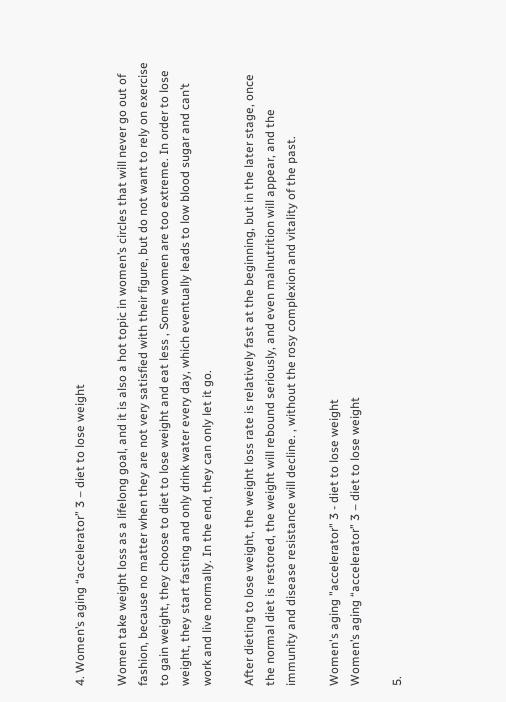4. Women’s aging “accelerator” 3 – diet to lose weight

Women take weight loss as a lifelong goal, and it is also a hot topic in women’s circles that will never go out of fashion, because no matter when they are not very satisfied with their figure, but do not want to rely on exercise to gain weight, they choose to diet to lose weight and eat less , Some women are too extreme. In order to lose weight, they start fasting and only drink water every day, which eventually leads to low blood sugar and can’t work and live normally. In the end, they can only let it go.

After dieting to lose weight, the weight loss rate is relatively fast at the beginning, but in the later stage, once the normal diet is restored, the weight will rebound seriously, and even malnutrition will appear, and the immunity and disease resistance will decline. , without the rosy complexion and vitality of the past.

Women's aging "accelerator" 3 - diet to lose weight
Women’s aging “accelerator” 3 – diet to lose weight

5.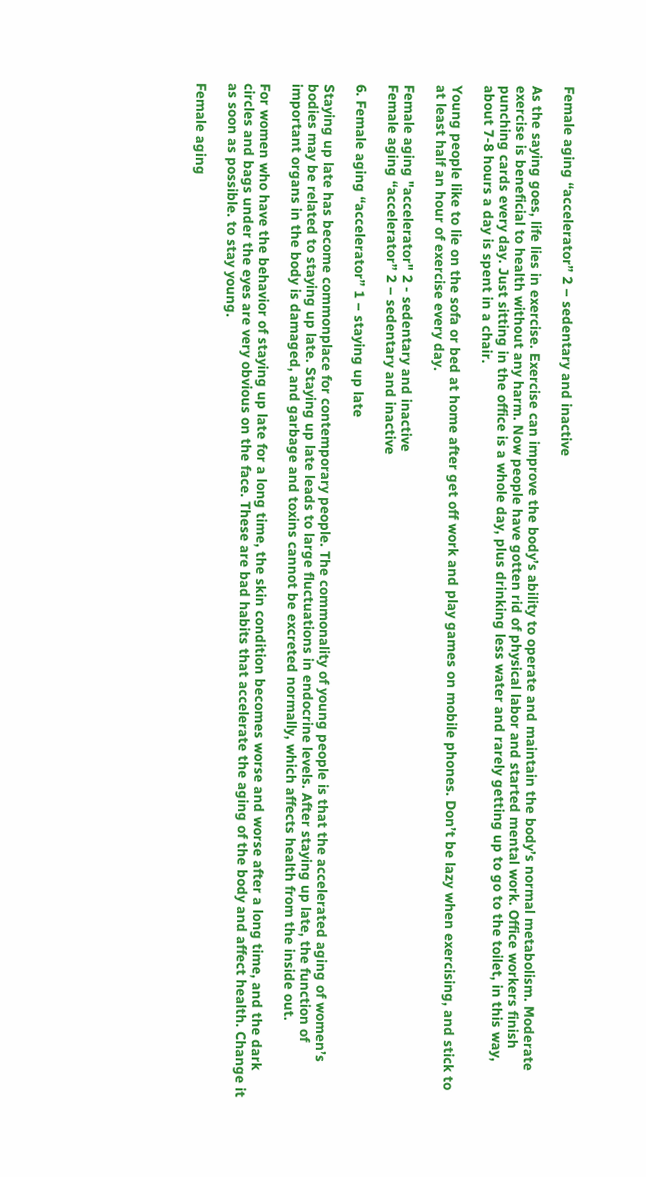Female aging “accelerator” 2 – sedentary and inactive

As the saying goes, life lies in exercise. Exercise can improve the body’s ability to operate and maintain the body’s normal metabolism. Moderate exercise is beneficial to health without any harm. Now people have gotten rid of physical labor and started mental work. Office workers finish punching cards every day. Just sitting in the office is a whole day, plus drinking less water and rarely getting up to go to the toilet, in this way, about 7-8 hours a day is spent in a chair.

Young people like to lie on the sofa or bed at home after get off work and play games on mobile phones. Don’t be lazy when exercising, and stick to at least half an hour of exercise every day.

Female aging "accelerator" 2 - sedentary and inactive
Female aging “accelerator” 2 – sedentary and inactive

6. Female aging “accelerator” 1 – staying up late

Staying up late has become commonplace for contemporary people. The commonality of young people is that the accelerated aging of women’s bodies may be related to staying up late. Staying up late leads to large fluctuations in endocrine levels. After staying up late, the function of important organs in the body is damaged, and garbage and toxins cannot be excreted normally, which affects health from the inside out.

For women who have the behavior of staying up late for a long time, the skin condition becomes worse and worse after a long time, and the dark circles and bags under the eyes are very obvious on the face. These are bad habits that accelerate the aging of the body and affect health. Change it as soon as possible. to stay young.

Female aging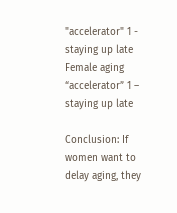"accelerator" 1 - staying up late
Female aging “accelerator” 1 – staying up late

Conclusion: If women want to delay aging, they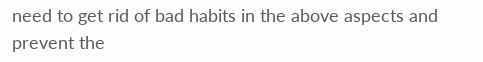need to get rid of bad habits in the above aspects and prevent the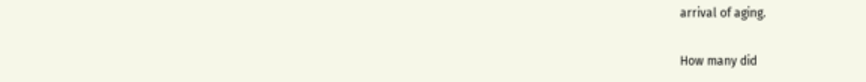arrival of aging.

How many did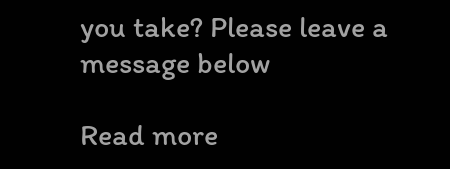you take? Please leave a message below

Read more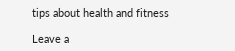tips about health and fitness

Leave a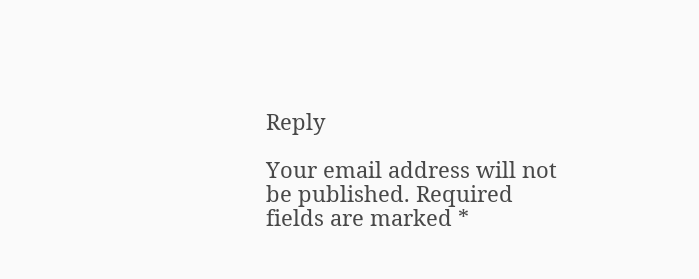Reply

Your email address will not be published. Required fields are marked *